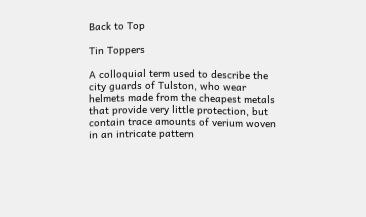Back to Top

Tin Toppers

A colloquial term used to describe the city guards of Tulston, who wear helmets made from the cheapest metals that provide very little protection, but contain trace amounts of verium woven in an intricate pattern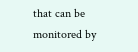that can be monitored by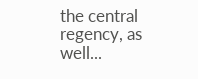the central regency, as well...